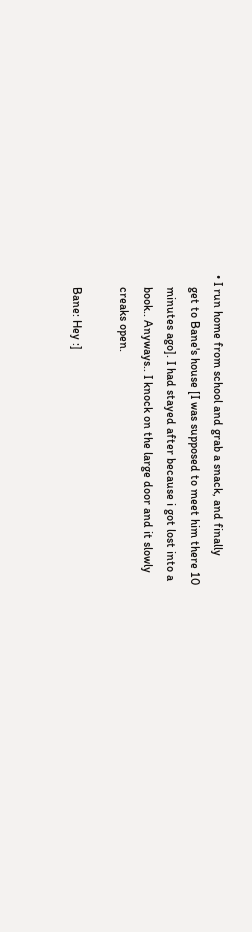• I run home from school and grab a snack, and finally
    get to Bane's house [I was supposed to meet him there 10
    minutes ago]. I had stayed after because i got lost into a
    book.. Anyways.. I knock on the large door and it slowly
    creaks open.

    Bane: Hey :]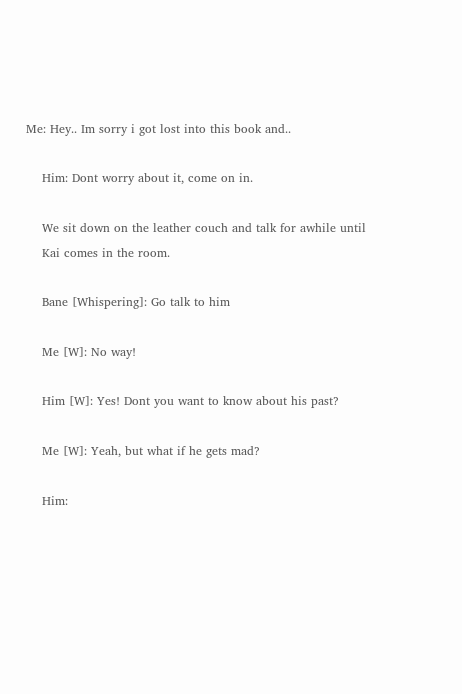Me: Hey.. Im sorry i got lost into this book and..

    Him: Dont worry about it, come on in.

    We sit down on the leather couch and talk for awhile until
    Kai comes in the room.

    Bane [Whispering]: Go talk to him

    Me [W]: No way!

    Him [W]: Yes! Dont you want to know about his past?

    Me [W]: Yeah, but what if he gets mad?

    Him: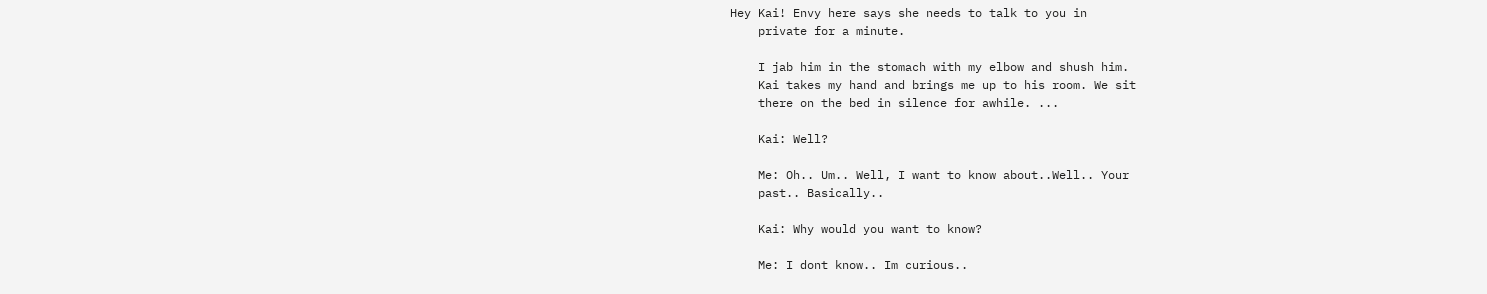Hey Kai! Envy here says she needs to talk to you in
    private for a minute.

    I jab him in the stomach with my elbow and shush him.
    Kai takes my hand and brings me up to his room. We sit
    there on the bed in silence for awhile. ...

    Kai: Well?

    Me: Oh.. Um.. Well, I want to know about..Well.. Your
    past.. Basically..

    Kai: Why would you want to know?

    Me: I dont know.. Im curious..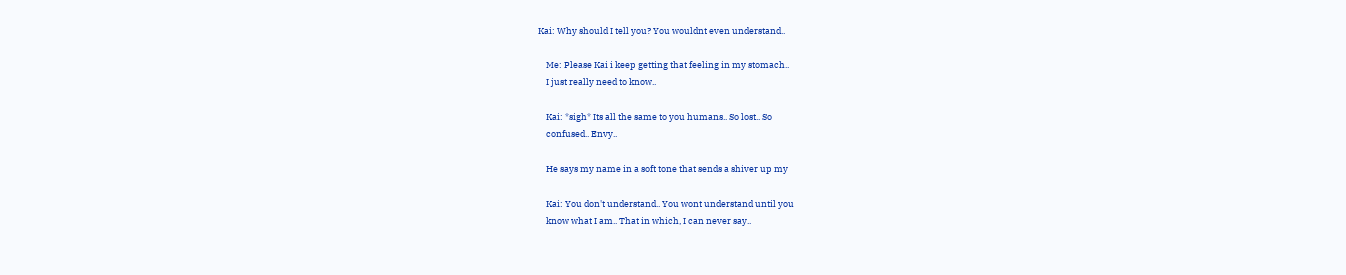Kai: Why should I tell you? You wouldnt even understand..

    Me: Please Kai i keep getting that feeling in my stomach..
    I just really need to know..

    Kai: *sigh* Its all the same to you humans.. So lost.. So
    confused.. Envy..

    He says my name in a soft tone that sends a shiver up my

    Kai: You don't understand.. You wont understand until you
    know what I am.. That in which, I can never say..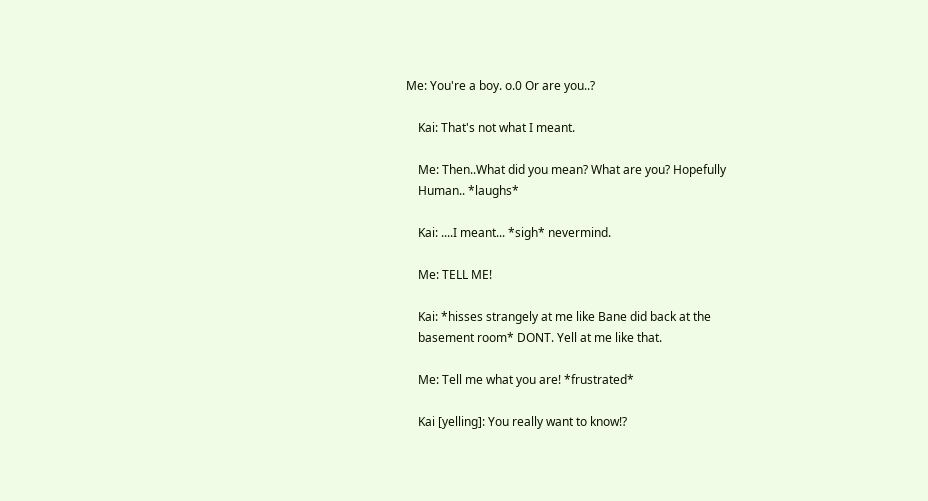Me: You're a boy. o.0 Or are you..?

    Kai: That's not what I meant.

    Me: Then..What did you mean? What are you? Hopefully
    Human.. *laughs*

    Kai: ....I meant... *sigh* nevermind.

    Me: TELL ME!

    Kai: *hisses strangely at me like Bane did back at the
    basement room* DONT. Yell at me like that.

    Me: Tell me what you are! *frustrated*

    Kai [yelling]: You really want to know!?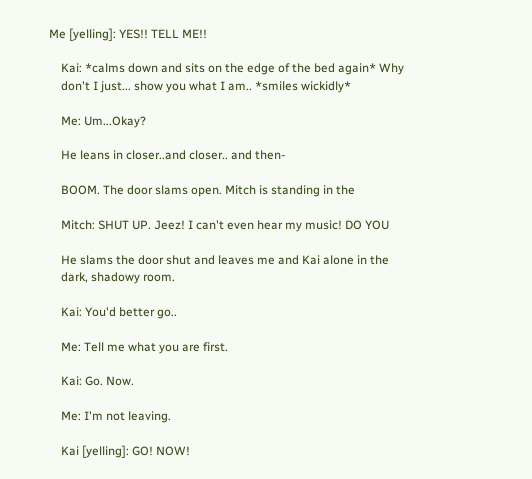Me [yelling]: YES!! TELL ME!!

    Kai: *calms down and sits on the edge of the bed again* Why
    don't I just... show you what I am.. *smiles wickidly*

    Me: Um...Okay?

    He leans in closer..and closer.. and then-

    BOOM. The door slams open. Mitch is standing in the

    Mitch: SHUT UP. Jeez! I can't even hear my music! DO YOU

    He slams the door shut and leaves me and Kai alone in the
    dark, shadowy room.

    Kai: You'd better go..

    Me: Tell me what you are first.

    Kai: Go. Now.

    Me: I'm not leaving.

    Kai [yelling]: GO! NOW!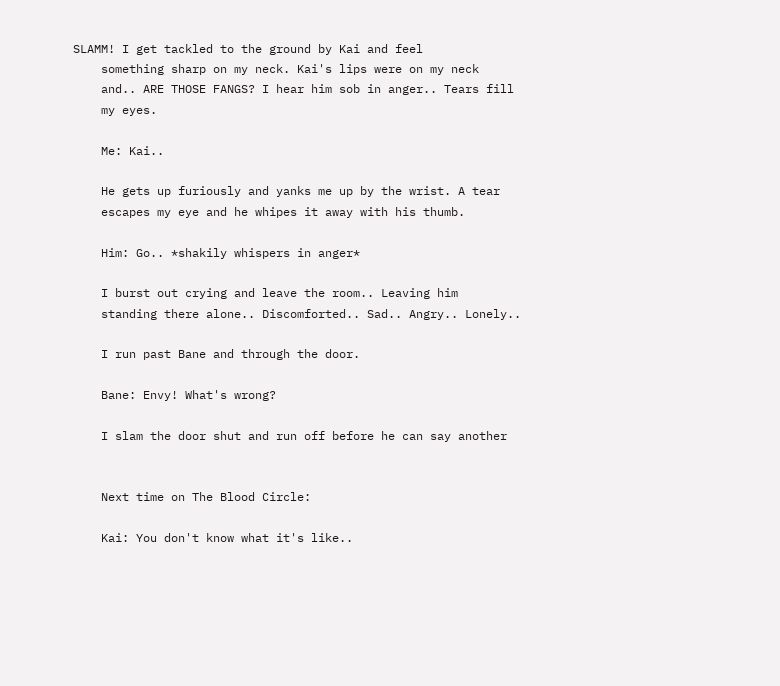SLAMM! I get tackled to the ground by Kai and feel
    something sharp on my neck. Kai's lips were on my neck
    and.. ARE THOSE FANGS? I hear him sob in anger.. Tears fill
    my eyes.

    Me: Kai..

    He gets up furiously and yanks me up by the wrist. A tear
    escapes my eye and he whipes it away with his thumb.

    Him: Go.. *shakily whispers in anger*

    I burst out crying and leave the room.. Leaving him
    standing there alone.. Discomforted.. Sad.. Angry.. Lonely..

    I run past Bane and through the door.

    Bane: Envy! What's wrong?

    I slam the door shut and run off before he can say another


    Next time on The Blood Circle:

    Kai: You don't know what it's like..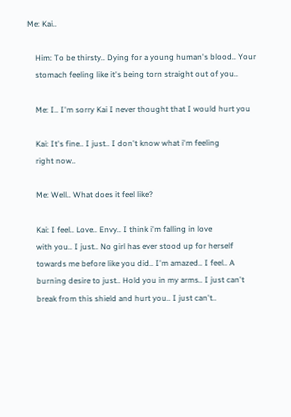Me: Kai..

    Him: To be thirsty.. Dying for a young human's blood.. Your
    stomach feeling like it's being torn straight out of you..

    Me: I.. I'm sorry Kai I never thought that I would hurt you

    Kai: It's fine.. I just.. I don't know what i'm feeling
    right now..

    Me: Well.. What does it feel like?

    Kai: I feel.. Love.. Envy.. I think i'm falling in love
    with you.. I just.. No girl has ever stood up for herself
    towards me before like you did.. I'm amazed.. I feel.. A
    burning desire to just.. Hold you in my arms.. I just can't
    break from this shield and hurt you.. I just can't..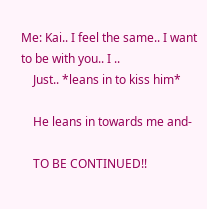Me: Kai.. I feel the same.. I want to be with you.. I ..
    Just.. *leans in to kiss him*

    He leans in towards me and-

    TO BE CONTINUED!!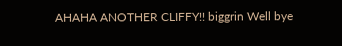AHAHA ANOTHER CLIFFY!! biggrin Well bye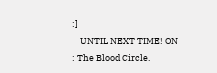:]
    UNTIL NEXT TIME! ON : The Blood Circle.